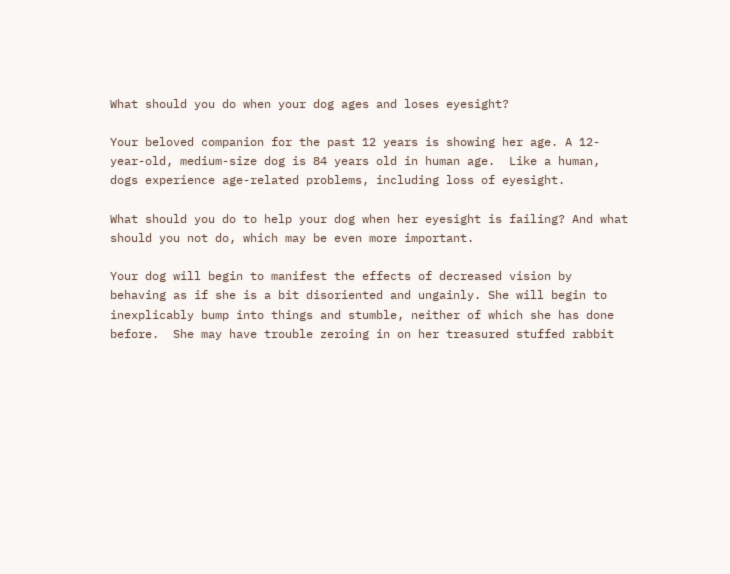What should you do when your dog ages and loses eyesight?

Your beloved companion for the past 12 years is showing her age. A 12-year-old, medium-size dog is 84 years old in human age.  Like a human, dogs experience age-related problems, including loss of eyesight.

What should you do to help your dog when her eyesight is failing? And what should you not do, which may be even more important.

Your dog will begin to manifest the effects of decreased vision by behaving as if she is a bit disoriented and ungainly. She will begin to inexplicably bump into things and stumble, neither of which she has done before.  She may have trouble zeroing in on her treasured stuffed rabbit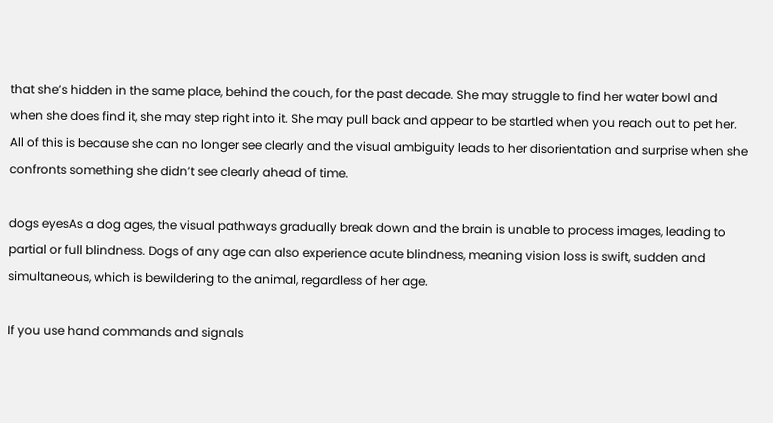that she’s hidden in the same place, behind the couch, for the past decade. She may struggle to find her water bowl and when she does find it, she may step right into it. She may pull back and appear to be startled when you reach out to pet her.  All of this is because she can no longer see clearly and the visual ambiguity leads to her disorientation and surprise when she confronts something she didn’t see clearly ahead of time.

dogs eyesAs a dog ages, the visual pathways gradually break down and the brain is unable to process images, leading to partial or full blindness. Dogs of any age can also experience acute blindness, meaning vision loss is swift, sudden and simultaneous, which is bewildering to the animal, regardless of her age.

If you use hand commands and signals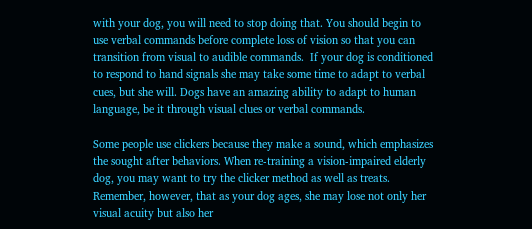with your dog, you will need to stop doing that. You should begin to use verbal commands before complete loss of vision so that you can transition from visual to audible commands.  If your dog is conditioned to respond to hand signals she may take some time to adapt to verbal cues, but she will. Dogs have an amazing ability to adapt to human language, be it through visual clues or verbal commands.

Some people use clickers because they make a sound, which emphasizes the sought after behaviors. When re-training a vision-impaired elderly dog, you may want to try the clicker method as well as treats.  Remember, however, that as your dog ages, she may lose not only her visual acuity but also her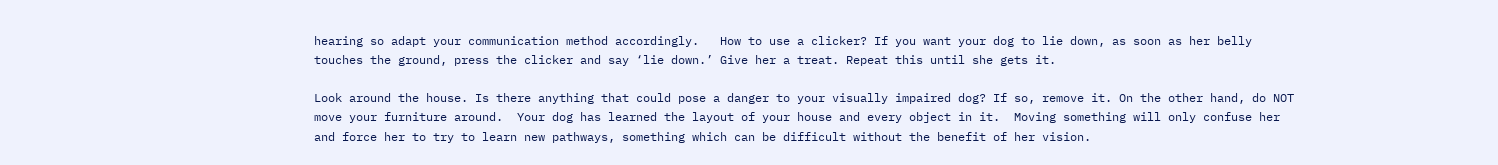hearing so adapt your communication method accordingly.   How to use a clicker? If you want your dog to lie down, as soon as her belly touches the ground, press the clicker and say ‘lie down.’ Give her a treat. Repeat this until she gets it.

Look around the house. Is there anything that could pose a danger to your visually impaired dog? If so, remove it. On the other hand, do NOT move your furniture around.  Your dog has learned the layout of your house and every object in it.  Moving something will only confuse her and force her to try to learn new pathways, something which can be difficult without the benefit of her vision.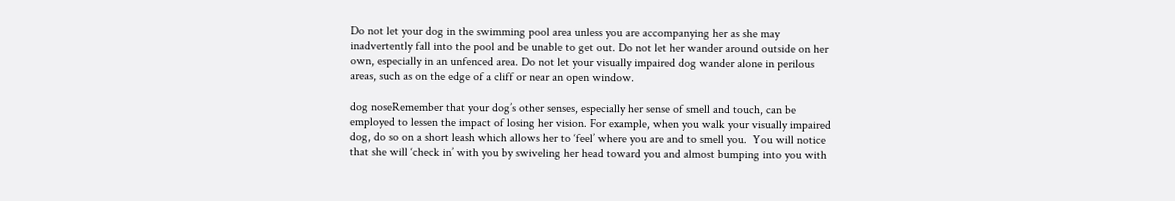Do not let your dog in the swimming pool area unless you are accompanying her as she may inadvertently fall into the pool and be unable to get out. Do not let her wander around outside on her own, especially in an unfenced area. Do not let your visually impaired dog wander alone in perilous areas, such as on the edge of a cliff or near an open window.

dog noseRemember that your dog’s other senses, especially her sense of smell and touch, can be employed to lessen the impact of losing her vision. For example, when you walk your visually impaired dog, do so on a short leash which allows her to ‘feel’ where you are and to smell you.  You will notice that she will ‘check in’ with you by swiveling her head toward you and almost bumping into you with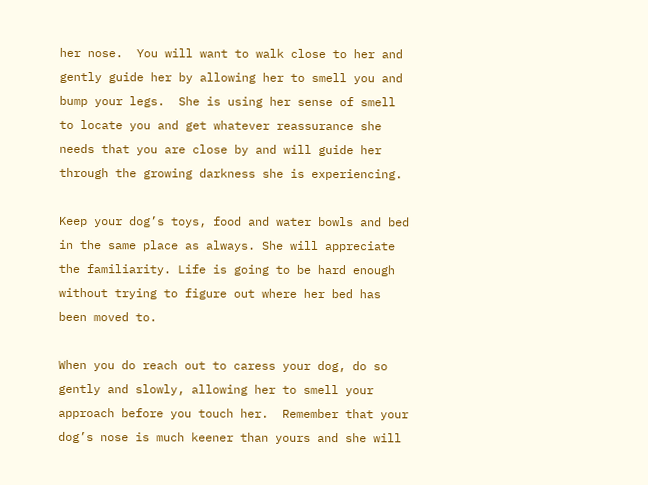her nose.  You will want to walk close to her and gently guide her by allowing her to smell you and bump your legs.  She is using her sense of smell to locate you and get whatever reassurance she needs that you are close by and will guide her through the growing darkness she is experiencing.

Keep your dog’s toys, food and water bowls and bed in the same place as always. She will appreciate the familiarity. Life is going to be hard enough without trying to figure out where her bed has been moved to.

When you do reach out to caress your dog, do so gently and slowly, allowing her to smell your approach before you touch her.  Remember that your dog’s nose is much keener than yours and she will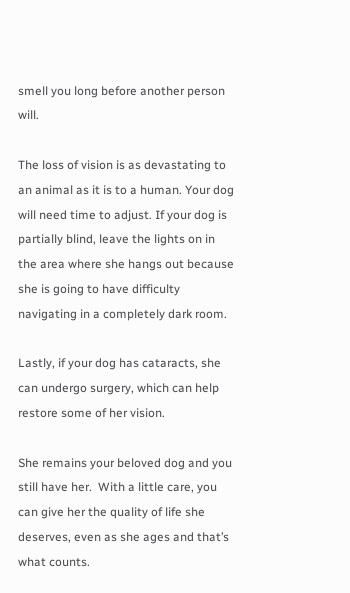smell you long before another person will.

The loss of vision is as devastating to an animal as it is to a human. Your dog will need time to adjust. If your dog is partially blind, leave the lights on in the area where she hangs out because she is going to have difficulty navigating in a completely dark room.

Lastly, if your dog has cataracts, she can undergo surgery, which can help restore some of her vision.

She remains your beloved dog and you still have her.  With a little care, you can give her the quality of life she deserves, even as she ages and that’s what counts.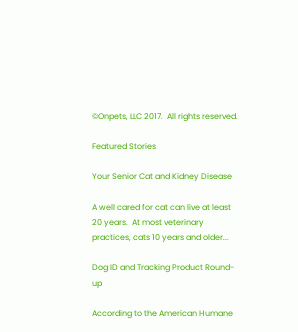©Onpets, LLC 2017.  All rights reserved.

Featured Stories

Your Senior Cat and Kidney Disease

A well cared for cat can live at least 20 years.  At most veterinary practices, cats 10 years and older...

Dog ID and Tracking Product Round-up

According to the American Humane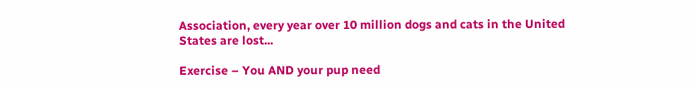Association, every year over 10 million dogs and cats in the United States are lost...

Exercise – You AND your pup need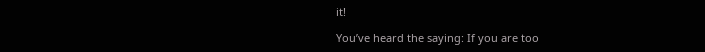it!

You’ve heard the saying: If you are too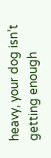heavy, your dog isn’t getting enough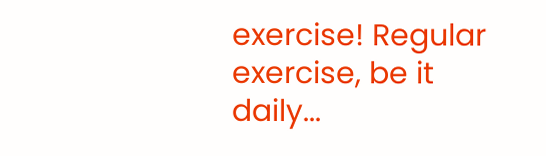exercise! Regular exercise, be it daily...